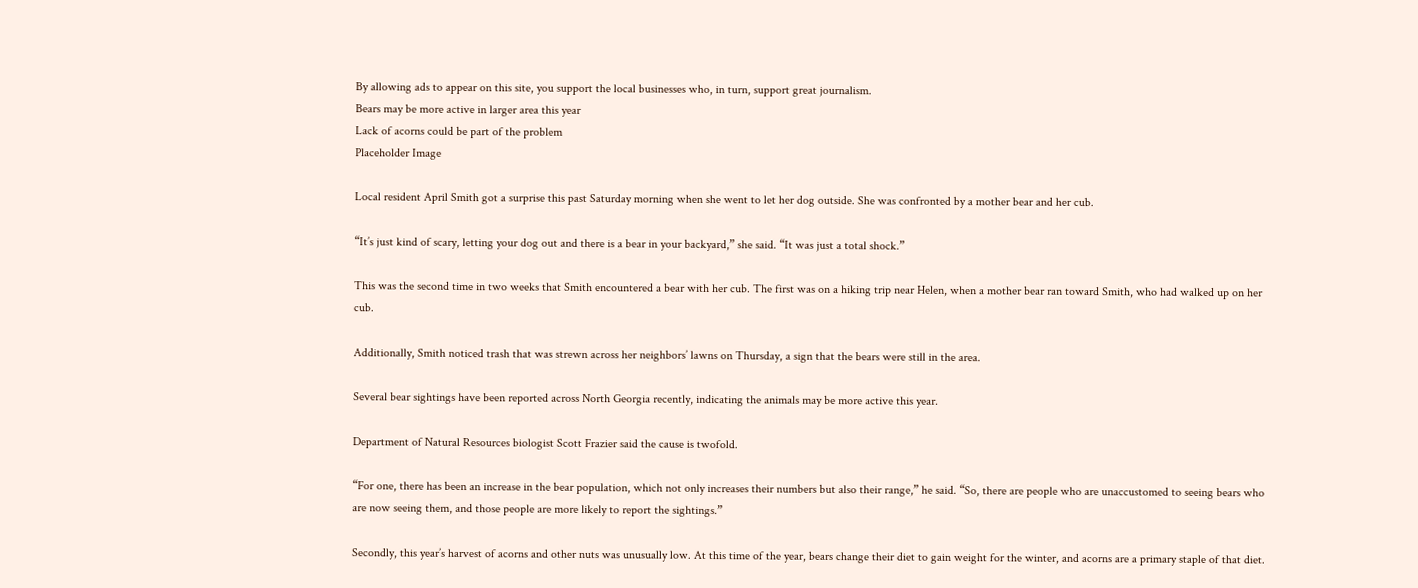By allowing ads to appear on this site, you support the local businesses who, in turn, support great journalism.
Bears may be more active in larger area this year
Lack of acorns could be part of the problem
Placeholder Image

Local resident April Smith got a surprise this past Saturday morning when she went to let her dog outside. She was confronted by a mother bear and her cub.

“It’s just kind of scary, letting your dog out and there is a bear in your backyard,” she said. “It was just a total shock.”

This was the second time in two weeks that Smith encountered a bear with her cub. The first was on a hiking trip near Helen, when a mother bear ran toward Smith, who had walked up on her cub.

Additionally, Smith noticed trash that was strewn across her neighbors’ lawns on Thursday, a sign that the bears were still in the area.

Several bear sightings have been reported across North Georgia recently, indicating the animals may be more active this year.

Department of Natural Resources biologist Scott Frazier said the cause is twofold.

“For one, there has been an increase in the bear population, which not only increases their numbers but also their range,” he said. “So, there are people who are unaccustomed to seeing bears who are now seeing them, and those people are more likely to report the sightings.”

Secondly, this year’s harvest of acorns and other nuts was unusually low. At this time of the year, bears change their diet to gain weight for the winter, and acorns are a primary staple of that diet.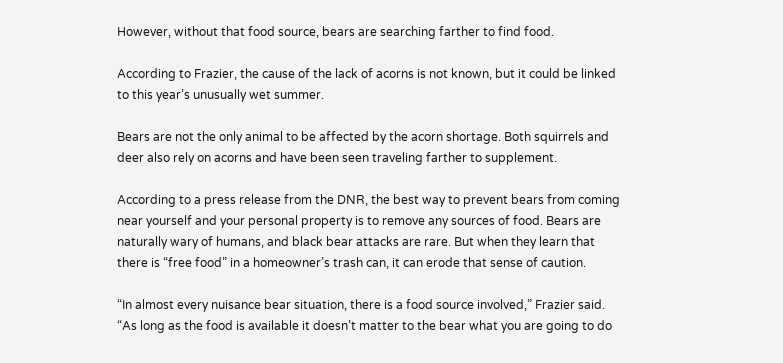However, without that food source, bears are searching farther to find food.

According to Frazier, the cause of the lack of acorns is not known, but it could be linked to this year’s unusually wet summer.

Bears are not the only animal to be affected by the acorn shortage. Both squirrels and deer also rely on acorns and have been seen traveling farther to supplement.

According to a press release from the DNR, the best way to prevent bears from coming near yourself and your personal property is to remove any sources of food. Bears are naturally wary of humans, and black bear attacks are rare. But when they learn that there is “free food” in a homeowner’s trash can, it can erode that sense of caution.

“In almost every nuisance bear situation, there is a food source involved,” Frazier said. “As long as the food is available it doesn’t matter to the bear what you are going to do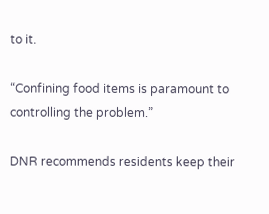to it.

“Confining food items is paramount to controlling the problem.”

DNR recommends residents keep their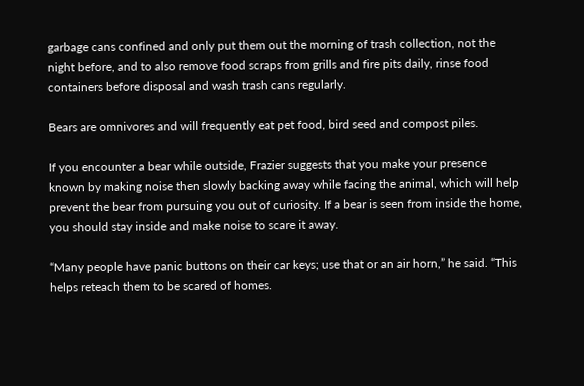garbage cans confined and only put them out the morning of trash collection, not the night before, and to also remove food scraps from grills and fire pits daily, rinse food containers before disposal and wash trash cans regularly.

Bears are omnivores and will frequently eat pet food, bird seed and compost piles.

If you encounter a bear while outside, Frazier suggests that you make your presence known by making noise then slowly backing away while facing the animal, which will help prevent the bear from pursuing you out of curiosity. If a bear is seen from inside the home, you should stay inside and make noise to scare it away.

“Many people have panic buttons on their car keys; use that or an air horn,” he said. “This helps reteach them to be scared of homes.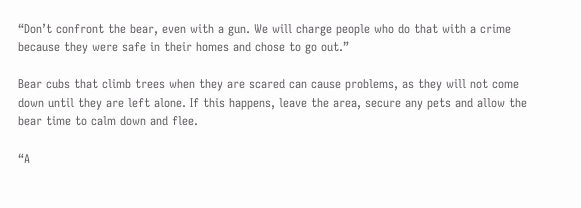“Don’t confront the bear, even with a gun. We will charge people who do that with a crime because they were safe in their homes and chose to go out.”

Bear cubs that climb trees when they are scared can cause problems, as they will not come down until they are left alone. If this happens, leave the area, secure any pets and allow the bear time to calm down and flee.

“A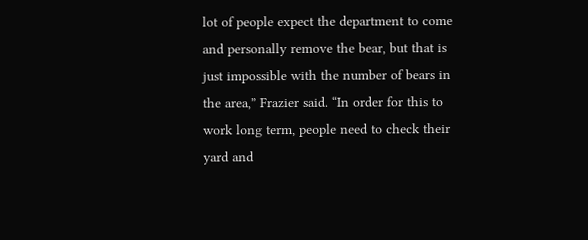lot of people expect the department to come and personally remove the bear, but that is just impossible with the number of bears in the area,” Frazier said. “In order for this to work long term, people need to check their yard and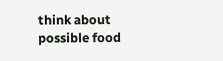think about possible food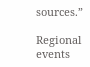sources.”

Regional events